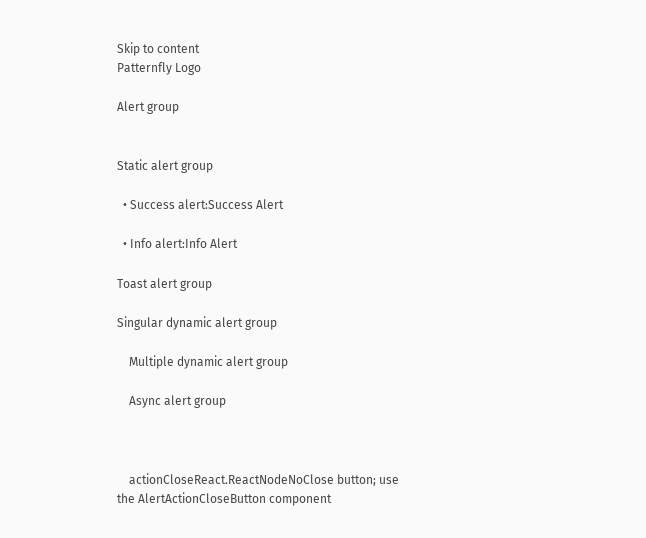Skip to content
Patternfly Logo

Alert group


Static alert group

  • Success alert:Success Alert

  • Info alert:Info Alert

Toast alert group

Singular dynamic alert group

    Multiple dynamic alert group

    Async alert group



    actionCloseReact.ReactNodeNoClose button; use the AlertActionCloseButton component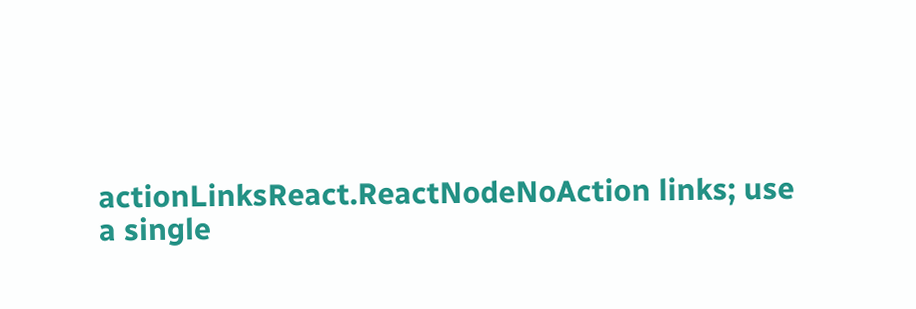actionLinksReact.ReactNodeNoAction links; use a single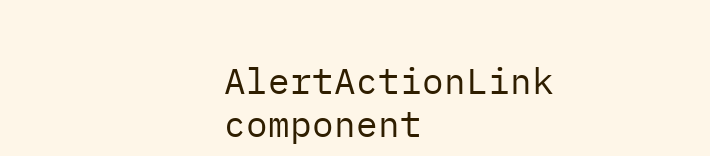AlertActionLink component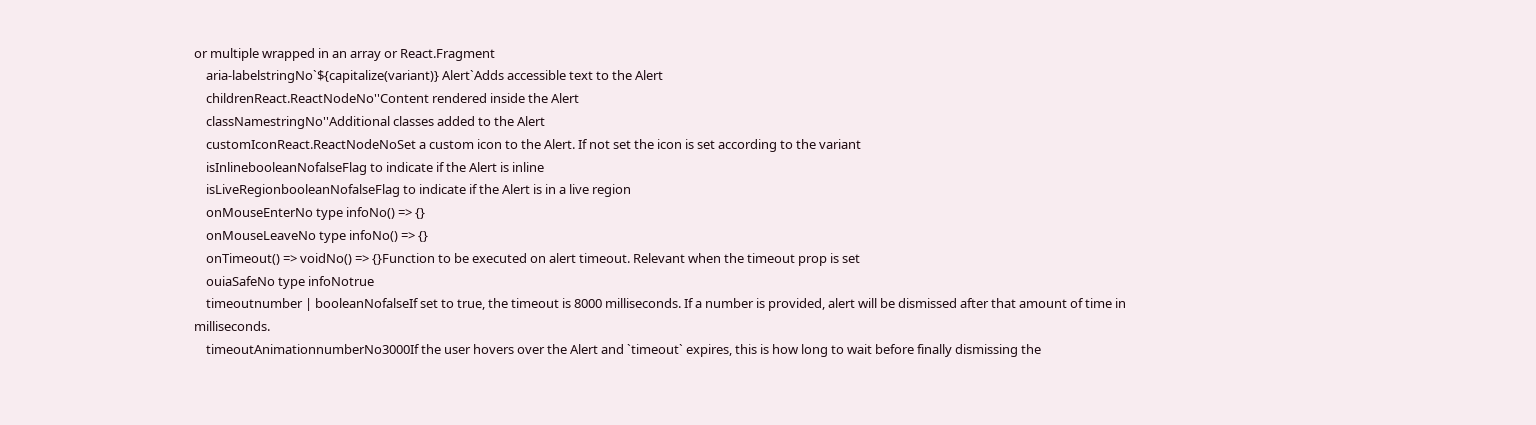or multiple wrapped in an array or React.Fragment
    aria-labelstringNo`${capitalize(variant)} Alert`Adds accessible text to the Alert
    childrenReact.ReactNodeNo''Content rendered inside the Alert
    classNamestringNo''Additional classes added to the Alert
    customIconReact.ReactNodeNoSet a custom icon to the Alert. If not set the icon is set according to the variant
    isInlinebooleanNofalseFlag to indicate if the Alert is inline
    isLiveRegionbooleanNofalseFlag to indicate if the Alert is in a live region
    onMouseEnterNo type infoNo() => {}
    onMouseLeaveNo type infoNo() => {}
    onTimeout() => voidNo() => {}Function to be executed on alert timeout. Relevant when the timeout prop is set
    ouiaSafeNo type infoNotrue
    timeoutnumber | booleanNofalseIf set to true, the timeout is 8000 milliseconds. If a number is provided, alert will be dismissed after that amount of time in milliseconds.
    timeoutAnimationnumberNo3000If the user hovers over the Alert and `timeout` expires, this is how long to wait before finally dismissing the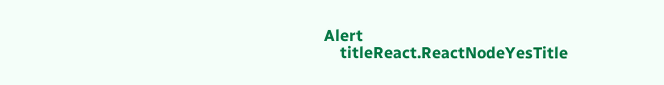Alert
    titleReact.ReactNodeYesTitle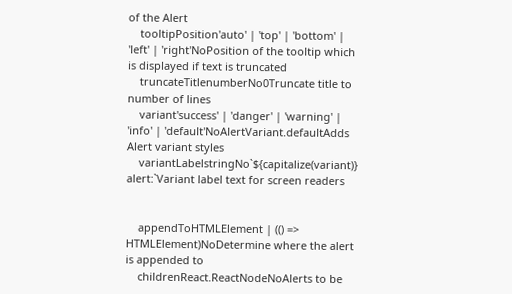of the Alert
    tooltipPosition'auto' | 'top' | 'bottom' | 'left' | 'right'NoPosition of the tooltip which is displayed if text is truncated
    truncateTitlenumberNo0Truncate title to number of lines
    variant'success' | 'danger' | 'warning' | 'info' | 'default'NoAlertVariant.defaultAdds Alert variant styles
    variantLabelstringNo`${capitalize(variant)} alert:`Variant label text for screen readers


    appendToHTMLElement | (() => HTMLElement)NoDetermine where the alert is appended to
    childrenReact.ReactNodeNoAlerts to be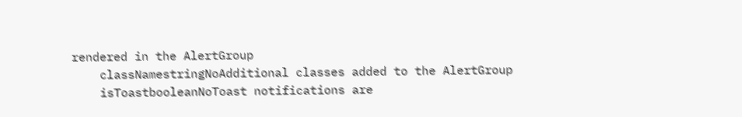rendered in the AlertGroup
    classNamestringNoAdditional classes added to the AlertGroup
    isToastbooleanNoToast notifications are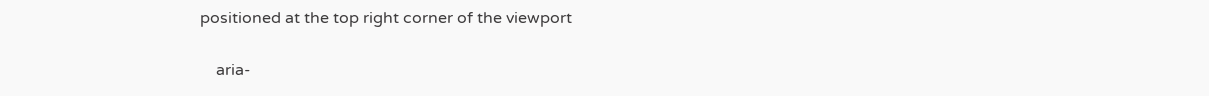positioned at the top right corner of the viewport


    aria-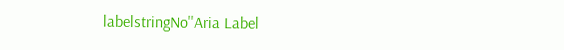labelstringNo''Aria Label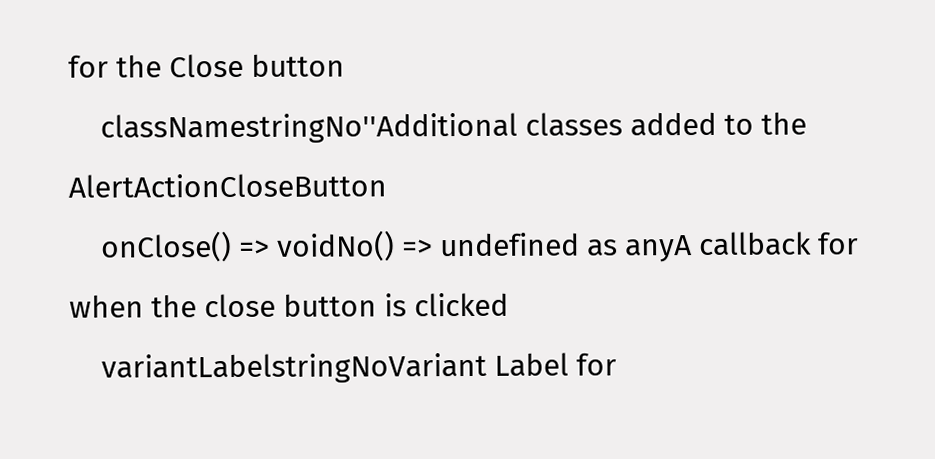for the Close button
    classNamestringNo''Additional classes added to the AlertActionCloseButton
    onClose() => voidNo() => undefined as anyA callback for when the close button is clicked
    variantLabelstringNoVariant Label for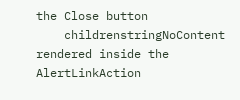the Close button
    childrenstringNoContent rendered inside the AlertLinkAction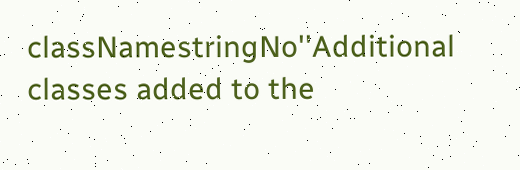classNamestringNo''Additional classes added to the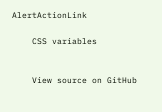AlertActionLink

    CSS variables


    View source on GitHub